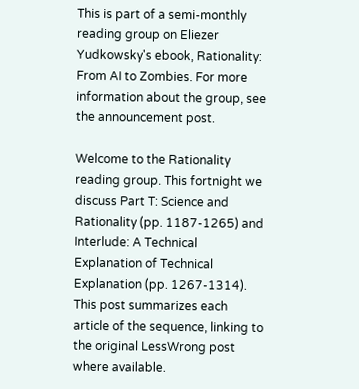This is part of a semi-monthly reading group on Eliezer Yudkowsky's ebook, Rationality: From AI to Zombies. For more information about the group, see the announcement post.

Welcome to the Rationality reading group. This fortnight we discuss Part T: Science and Rationality (pp. 1187-1265) and Interlude: A Technical Explanation of Technical Explanation (pp. 1267-1314). This post summarizes each article of the sequence, linking to the original LessWrong post where available.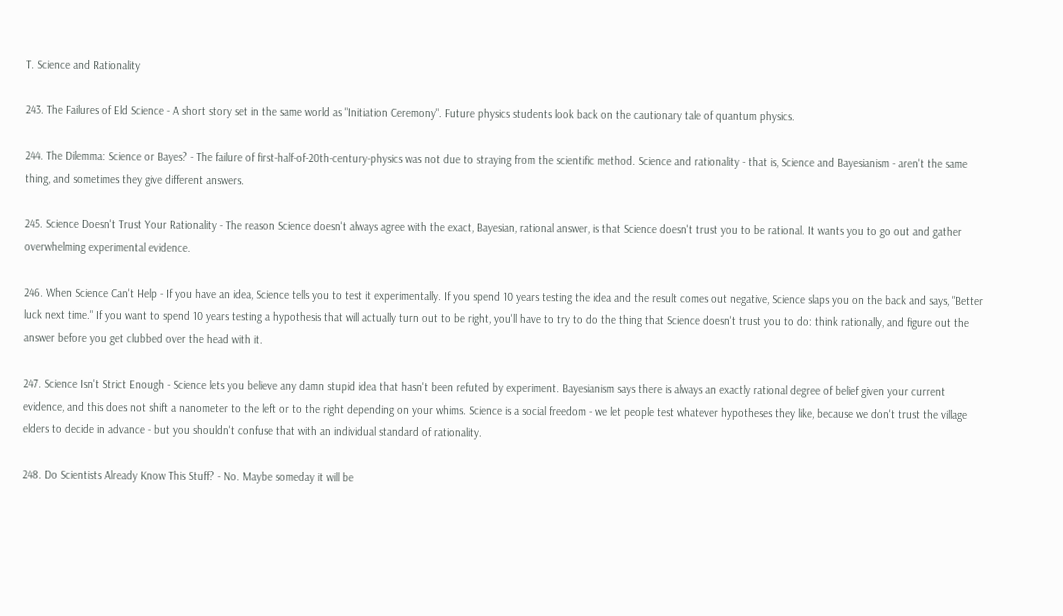T. Science and Rationality

243. The Failures of Eld Science - A short story set in the same world as "Initiation Ceremony". Future physics students look back on the cautionary tale of quantum physics.

244. The Dilemma: Science or Bayes? - The failure of first-half-of-20th-century-physics was not due to straying from the scientific method. Science and rationality - that is, Science and Bayesianism - aren't the same thing, and sometimes they give different answers.

245. Science Doesn't Trust Your Rationality - The reason Science doesn't always agree with the exact, Bayesian, rational answer, is that Science doesn't trust you to be rational. It wants you to go out and gather overwhelming experimental evidence.

246. When Science Can't Help - If you have an idea, Science tells you to test it experimentally. If you spend 10 years testing the idea and the result comes out negative, Science slaps you on the back and says, "Better luck next time." If you want to spend 10 years testing a hypothesis that will actually turn out to be right, you'll have to try to do the thing that Science doesn't trust you to do: think rationally, and figure out the answer before you get clubbed over the head with it.

247. Science Isn't Strict Enough - Science lets you believe any damn stupid idea that hasn't been refuted by experiment. Bayesianism says there is always an exactly rational degree of belief given your current evidence, and this does not shift a nanometer to the left or to the right depending on your whims. Science is a social freedom - we let people test whatever hypotheses they like, because we don't trust the village elders to decide in advance - but you shouldn't confuse that with an individual standard of rationality.

248. Do Scientists Already Know This Stuff? - No. Maybe someday it will be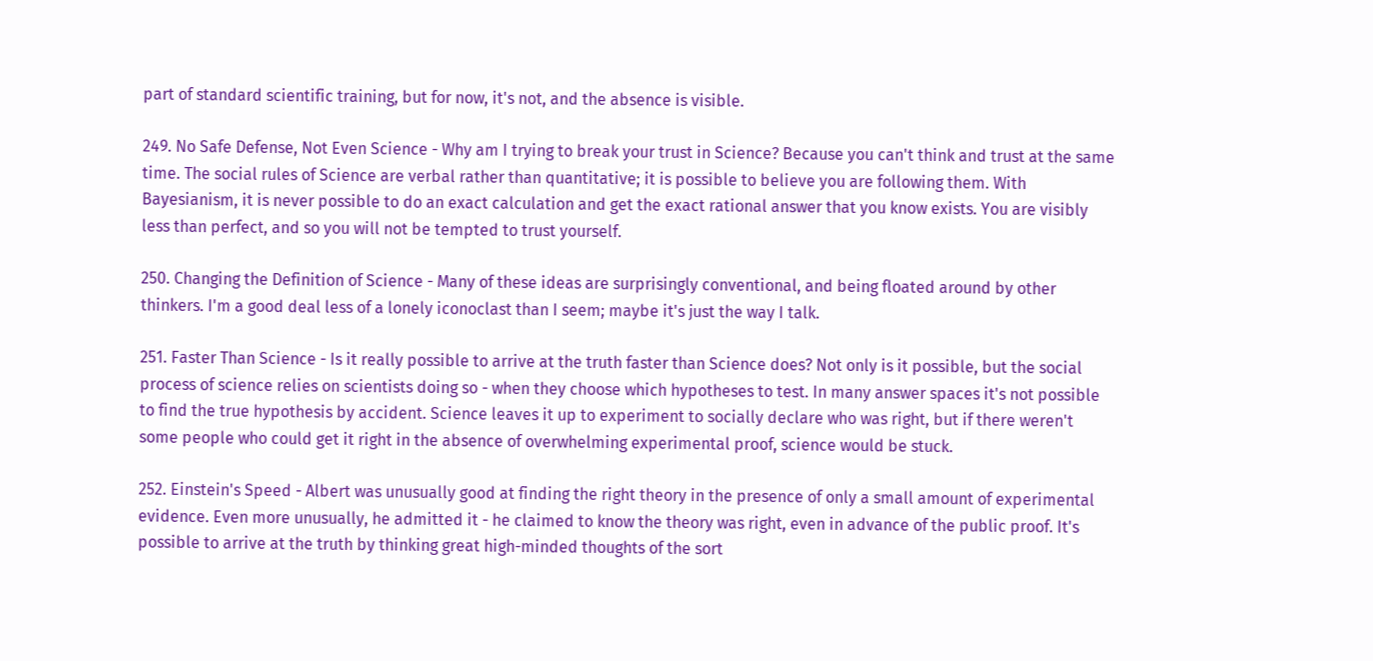part of standard scientific training, but for now, it's not, and the absence is visible.

249. No Safe Defense, Not Even Science - Why am I trying to break your trust in Science? Because you can't think and trust at the same time. The social rules of Science are verbal rather than quantitative; it is possible to believe you are following them. With Bayesianism, it is never possible to do an exact calculation and get the exact rational answer that you know exists. You are visibly less than perfect, and so you will not be tempted to trust yourself.

250. Changing the Definition of Science - Many of these ideas are surprisingly conventional, and being floated around by other thinkers. I'm a good deal less of a lonely iconoclast than I seem; maybe it's just the way I talk.

251. Faster Than Science - Is it really possible to arrive at the truth faster than Science does? Not only is it possible, but the social process of science relies on scientists doing so - when they choose which hypotheses to test. In many answer spaces it's not possible to find the true hypothesis by accident. Science leaves it up to experiment to socially declare who was right, but if there weren't some people who could get it right in the absence of overwhelming experimental proof, science would be stuck.

252. Einstein's Speed - Albert was unusually good at finding the right theory in the presence of only a small amount of experimental evidence. Even more unusually, he admitted it - he claimed to know the theory was right, even in advance of the public proof. It's possible to arrive at the truth by thinking great high-minded thoughts of the sort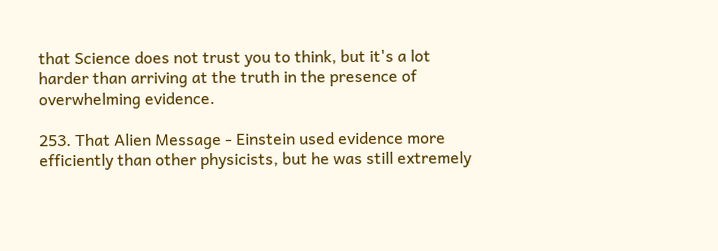that Science does not trust you to think, but it's a lot harder than arriving at the truth in the presence of overwhelming evidence.

253. That Alien Message - Einstein used evidence more efficiently than other physicists, but he was still extremely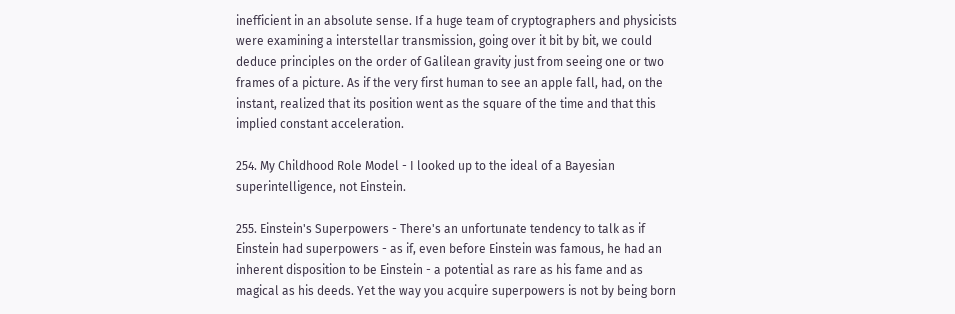inefficient in an absolute sense. If a huge team of cryptographers and physicists were examining a interstellar transmission, going over it bit by bit, we could deduce principles on the order of Galilean gravity just from seeing one or two frames of a picture. As if the very first human to see an apple fall, had, on the instant, realized that its position went as the square of the time and that this implied constant acceleration.

254. My Childhood Role Model - I looked up to the ideal of a Bayesian superintelligence, not Einstein.

255. Einstein's Superpowers - There's an unfortunate tendency to talk as if Einstein had superpowers - as if, even before Einstein was famous, he had an inherent disposition to be Einstein - a potential as rare as his fame and as magical as his deeds. Yet the way you acquire superpowers is not by being born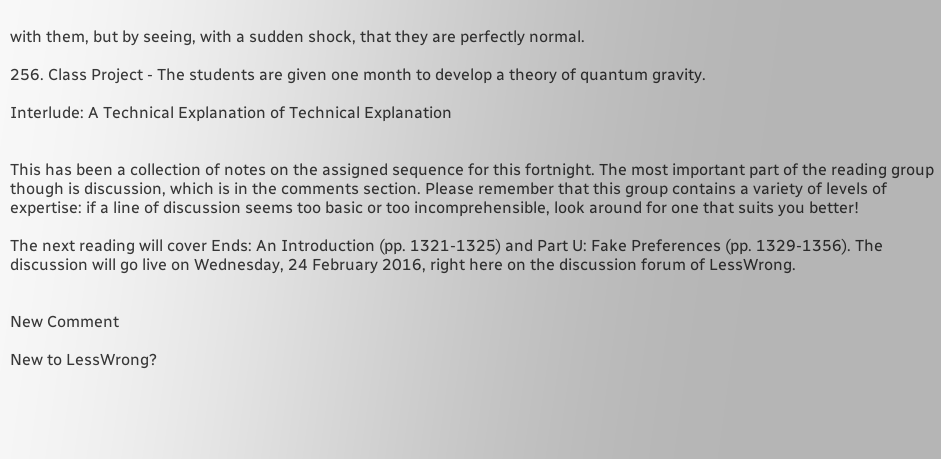with them, but by seeing, with a sudden shock, that they are perfectly normal.

256. Class Project - The students are given one month to develop a theory of quantum gravity.

Interlude: A Technical Explanation of Technical Explanation


This has been a collection of notes on the assigned sequence for this fortnight. The most important part of the reading group though is discussion, which is in the comments section. Please remember that this group contains a variety of levels of expertise: if a line of discussion seems too basic or too incomprehensible, look around for one that suits you better!

The next reading will cover Ends: An Introduction (pp. 1321-1325) and Part U: Fake Preferences (pp. 1329-1356). The discussion will go live on Wednesday, 24 February 2016, right here on the discussion forum of LessWrong.


New Comment

New to LessWrong?